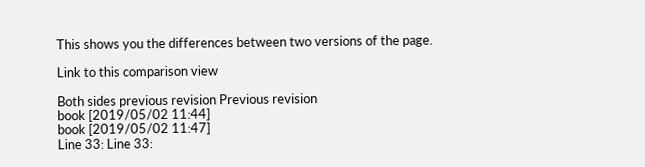This shows you the differences between two versions of the page.

Link to this comparison view

Both sides previous revision Previous revision
book [2019/05/02 11:44]
book [2019/05/02 11:47]
Line 33: Line 33: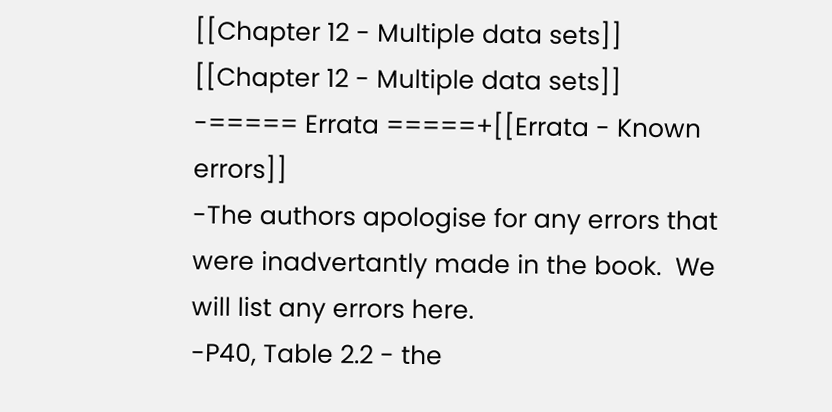[[Chapter 12 - Multiple data sets]] [[Chapter 12 - Multiple data sets]]
-===== Errata =====+[[Errata - Known errors]]
-The authors apologise for any errors that were inadvertantly made in the book.  We will list any errors here.
-P40, Table 2.2 - the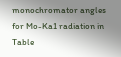monochromator angles for Mo-Ka1 radiation in Table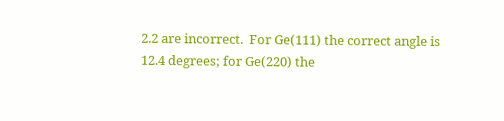2.2 are incorrect.  For Ge(111) the correct angle is 12.4 degrees; for Ge(220) the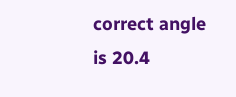correct angle is 20.4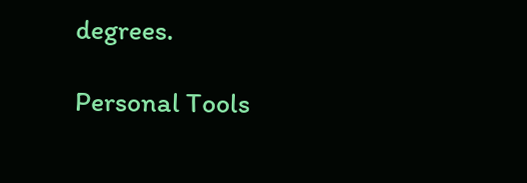degrees.

Personal Tools